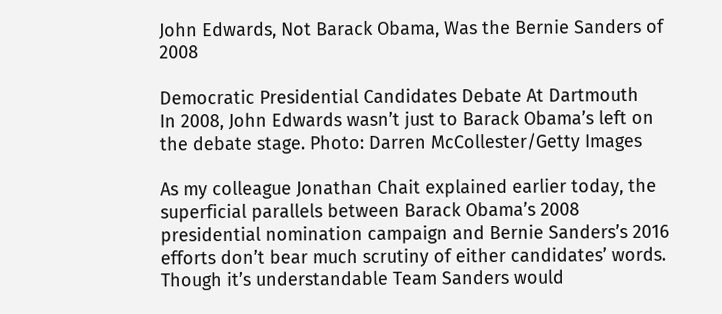John Edwards, Not Barack Obama, Was the Bernie Sanders of 2008

Democratic Presidential Candidates Debate At Dartmouth
In 2008, John Edwards wasn’t just to Barack Obama’s left on the debate stage. Photo: Darren McCollester/Getty Images

As my colleague Jonathan Chait explained earlier today, the superficial parallels between Barack Obama’s 2008 presidential nomination campaign and Bernie Sanders’s 2016 efforts don’t bear much scrutiny of either candidates’ words. Though it’s understandable Team Sanders would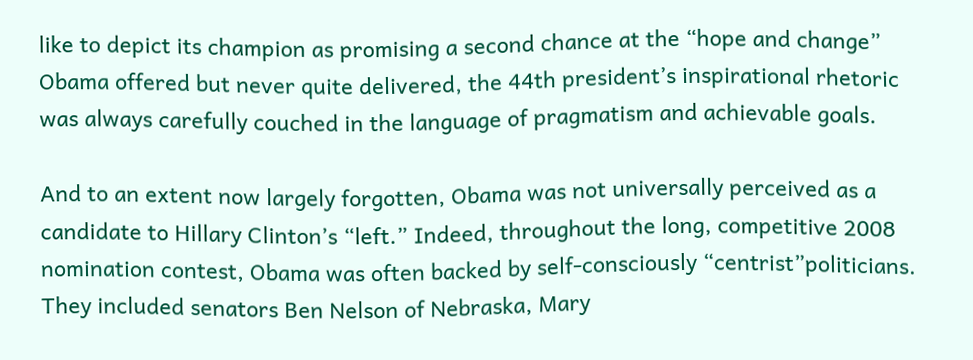like to depict its champion as promising a second chance at the “hope and change” Obama offered but never quite delivered, the 44th president’s inspirational rhetoric was always carefully couched in the language of pragmatism and achievable goals.

And to an extent now largely forgotten, Obama was not universally perceived as a candidate to Hillary Clinton’s “left.” Indeed, throughout the long, competitive 2008 nomination contest, Obama was often backed by self-consciously “centrist”politicians. They included senators Ben Nelson of Nebraska, Mary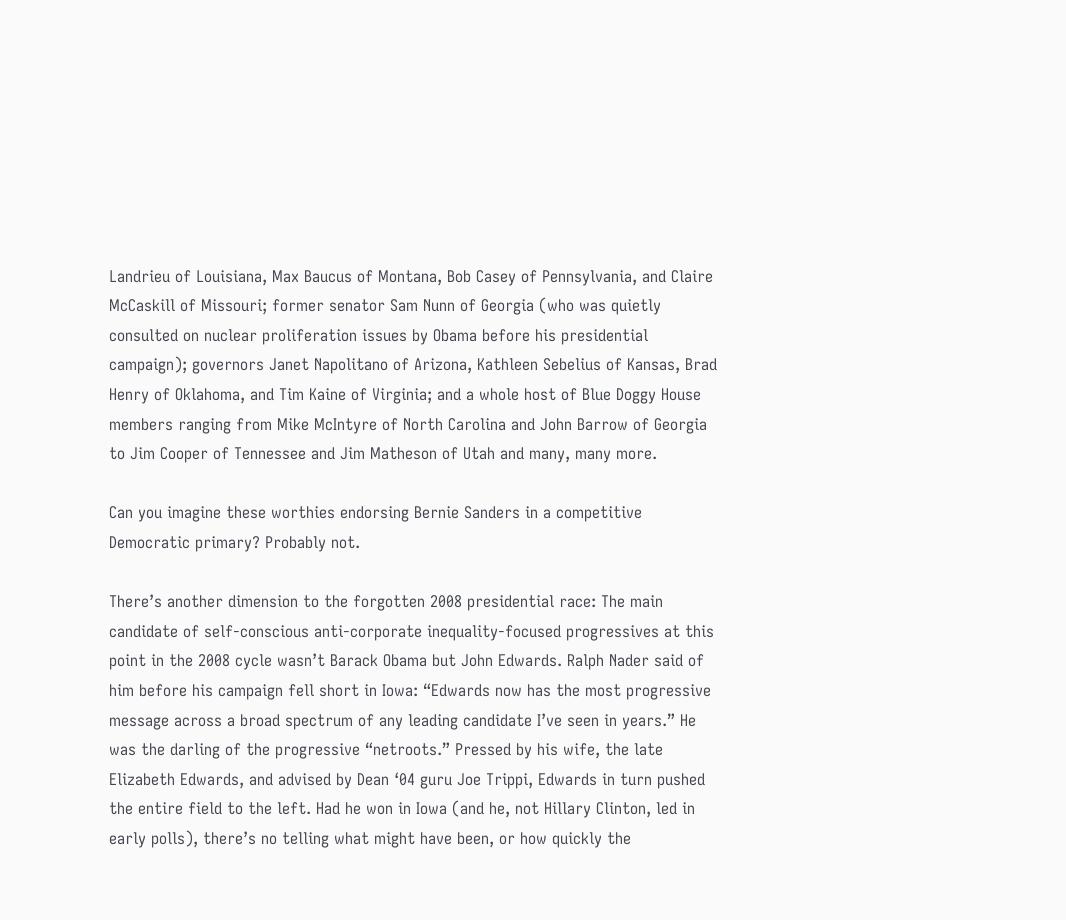Landrieu of Louisiana, Max Baucus of Montana, Bob Casey of Pennsylvania, and Claire McCaskill of Missouri; former senator Sam Nunn of Georgia (who was quietly consulted on nuclear proliferation issues by Obama before his presidential campaign); governors Janet Napolitano of Arizona, Kathleen Sebelius of Kansas, Brad Henry of Oklahoma, and Tim Kaine of Virginia; and a whole host of Blue Doggy House members ranging from Mike McIntyre of North Carolina and John Barrow of Georgia to Jim Cooper of Tennessee and Jim Matheson of Utah and many, many more.

Can you imagine these worthies endorsing Bernie Sanders in a competitive Democratic primary? Probably not.

There’s another dimension to the forgotten 2008 presidential race: The main candidate of self-conscious anti-corporate inequality-focused progressives at this point in the 2008 cycle wasn’t Barack Obama but John Edwards. Ralph Nader said of him before his campaign fell short in Iowa: “Edwards now has the most progressive message across a broad spectrum of any leading candidate I’ve seen in years.” He was the darling of the progressive “netroots.” Pressed by his wife, the late Elizabeth Edwards, and advised by Dean ‘04 guru Joe Trippi, Edwards in turn pushed the entire field to the left. Had he won in Iowa (and he, not Hillary Clinton, led in early polls), there’s no telling what might have been, or how quickly the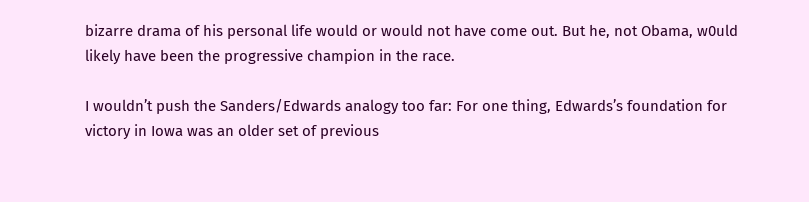bizarre drama of his personal life would or would not have come out. But he, not Obama, w0uld likely have been the progressive champion in the race.

I wouldn’t push the Sanders/Edwards analogy too far: For one thing, Edwards’s foundation for victory in Iowa was an older set of previous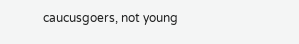caucusgoers, not young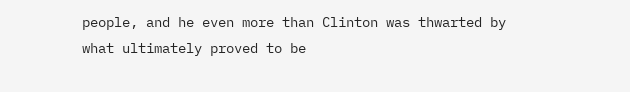people, and he even more than Clinton was thwarted by what ultimately proved to be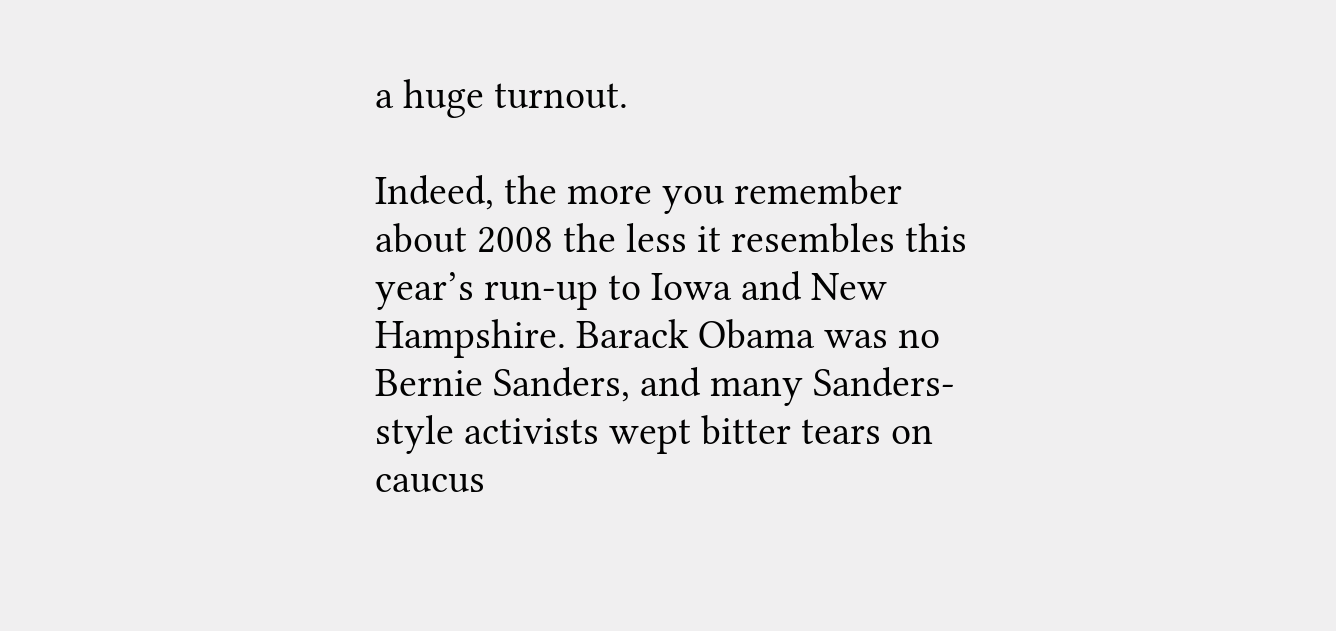a huge turnout.

Indeed, the more you remember about 2008 the less it resembles this year’s run-up to Iowa and New Hampshire. Barack Obama was no Bernie Sanders, and many Sanders-style activists wept bitter tears on caucus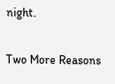night.

Two More Reasons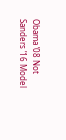Obama ’08 Not Sanders ’16 Model